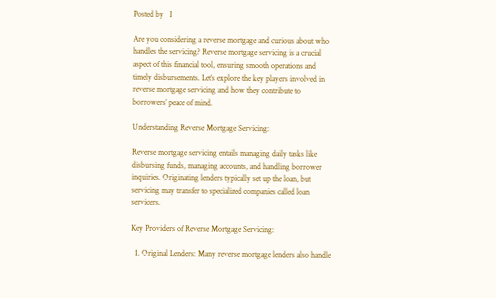Posted by   I

Are you considering a reverse mortgage and curious about who handles the servicing? Reverse mortgage servicing is a crucial aspect of this financial tool, ensuring smooth operations and timely disbursements. Let’s explore the key players involved in reverse mortgage servicing and how they contribute to borrowers’ peace of mind.

Understanding Reverse Mortgage Servicing:

Reverse mortgage servicing entails managing daily tasks like disbursing funds, managing accounts, and handling borrower inquiries. Originating lenders typically set up the loan, but servicing may transfer to specialized companies called loan servicers.

Key Providers of Reverse Mortgage Servicing:

  1. Original Lenders: Many reverse mortgage lenders also handle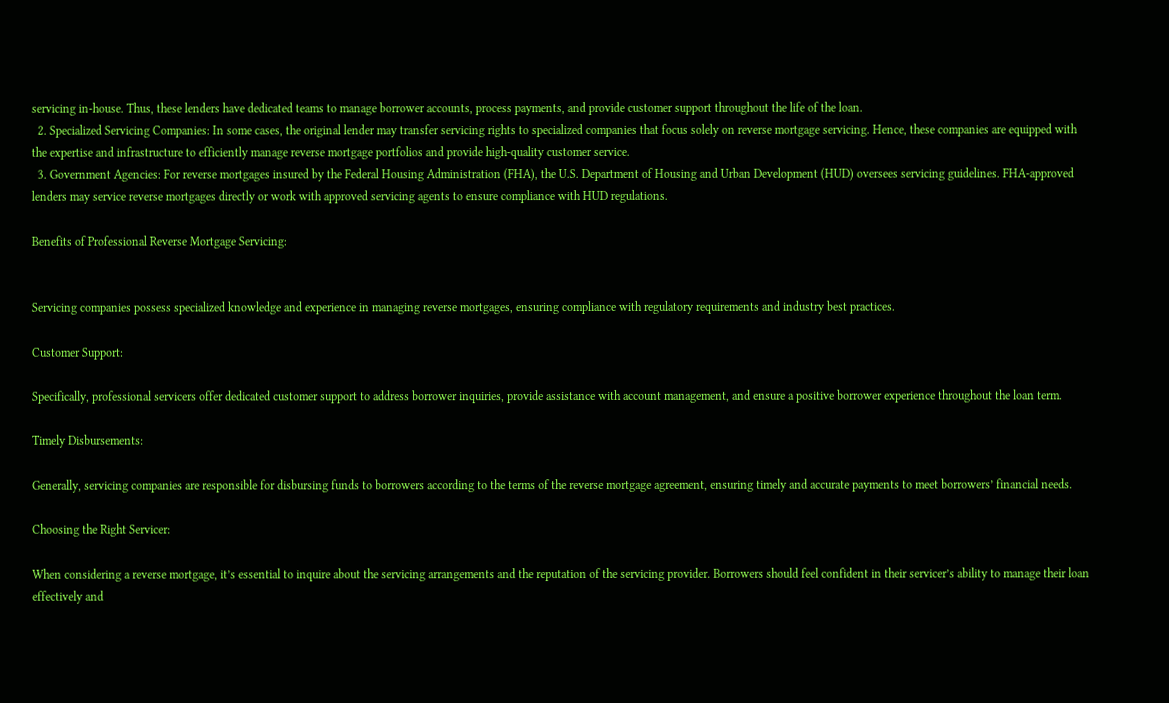servicing in-house. Thus, these lenders have dedicated teams to manage borrower accounts, process payments, and provide customer support throughout the life of the loan.
  2. Specialized Servicing Companies: In some cases, the original lender may transfer servicing rights to specialized companies that focus solely on reverse mortgage servicing. Hence, these companies are equipped with the expertise and infrastructure to efficiently manage reverse mortgage portfolios and provide high-quality customer service.
  3. Government Agencies: For reverse mortgages insured by the Federal Housing Administration (FHA), the U.S. Department of Housing and Urban Development (HUD) oversees servicing guidelines. FHA-approved lenders may service reverse mortgages directly or work with approved servicing agents to ensure compliance with HUD regulations.

Benefits of Professional Reverse Mortgage Servicing:


Servicing companies possess specialized knowledge and experience in managing reverse mortgages, ensuring compliance with regulatory requirements and industry best practices.

Customer Support:

Specifically, professional servicers offer dedicated customer support to address borrower inquiries, provide assistance with account management, and ensure a positive borrower experience throughout the loan term.

Timely Disbursements:

Generally, servicing companies are responsible for disbursing funds to borrowers according to the terms of the reverse mortgage agreement, ensuring timely and accurate payments to meet borrowers’ financial needs.

Choosing the Right Servicer:

When considering a reverse mortgage, it’s essential to inquire about the servicing arrangements and the reputation of the servicing provider. Borrowers should feel confident in their servicer’s ability to manage their loan effectively and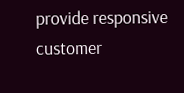provide responsive customer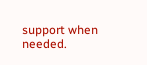support when needed.